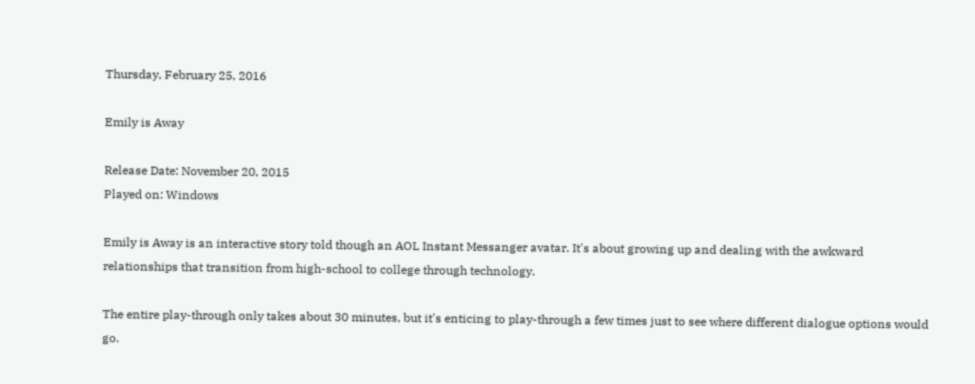Thursday, February 25, 2016

Emily is Away

Release Date: November 20, 2015
Played on: Windows

Emily is Away is an interactive story told though an AOL Instant Messanger avatar. It's about growing up and dealing with the awkward relationships that transition from high-school to college through technology.

The entire play-through only takes about 30 minutes, but it's enticing to play-through a few times just to see where different dialogue options would go.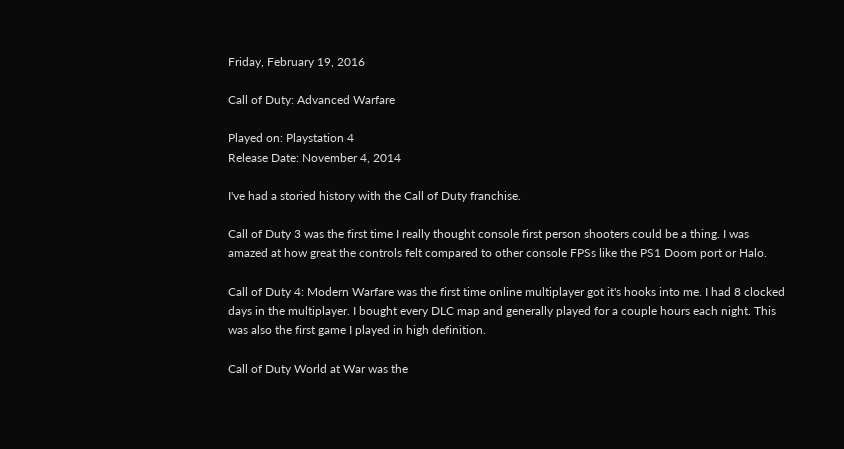Friday, February 19, 2016

Call of Duty: Advanced Warfare

Played on: Playstation 4
Release Date: November 4, 2014

I've had a storied history with the Call of Duty franchise.

Call of Duty 3 was the first time I really thought console first person shooters could be a thing. I was amazed at how great the controls felt compared to other console FPSs like the PS1 Doom port or Halo.

Call of Duty 4: Modern Warfare was the first time online multiplayer got it's hooks into me. I had 8 clocked days in the multiplayer. I bought every DLC map and generally played for a couple hours each night. This was also the first game I played in high definition.

Call of Duty World at War was the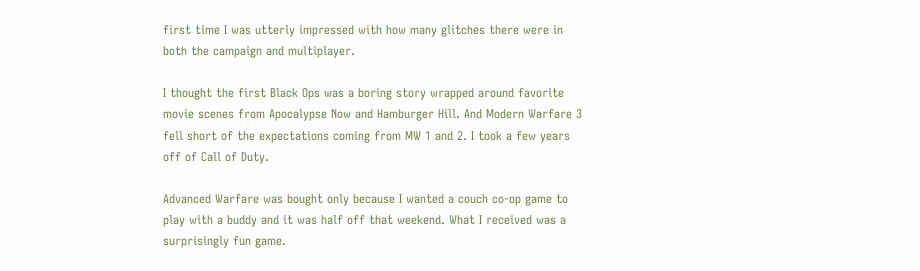first time I was utterly impressed with how many glitches there were in both the campaign and multiplayer.

I thought the first Black Ops was a boring story wrapped around favorite movie scenes from Apocalypse Now and Hamburger Hill. And Modern Warfare 3 fell short of the expectations coming from MW 1 and 2. I took a few years off of Call of Duty.

Advanced Warfare was bought only because I wanted a couch co-op game to play with a buddy and it was half off that weekend. What I received was a surprisingly fun game.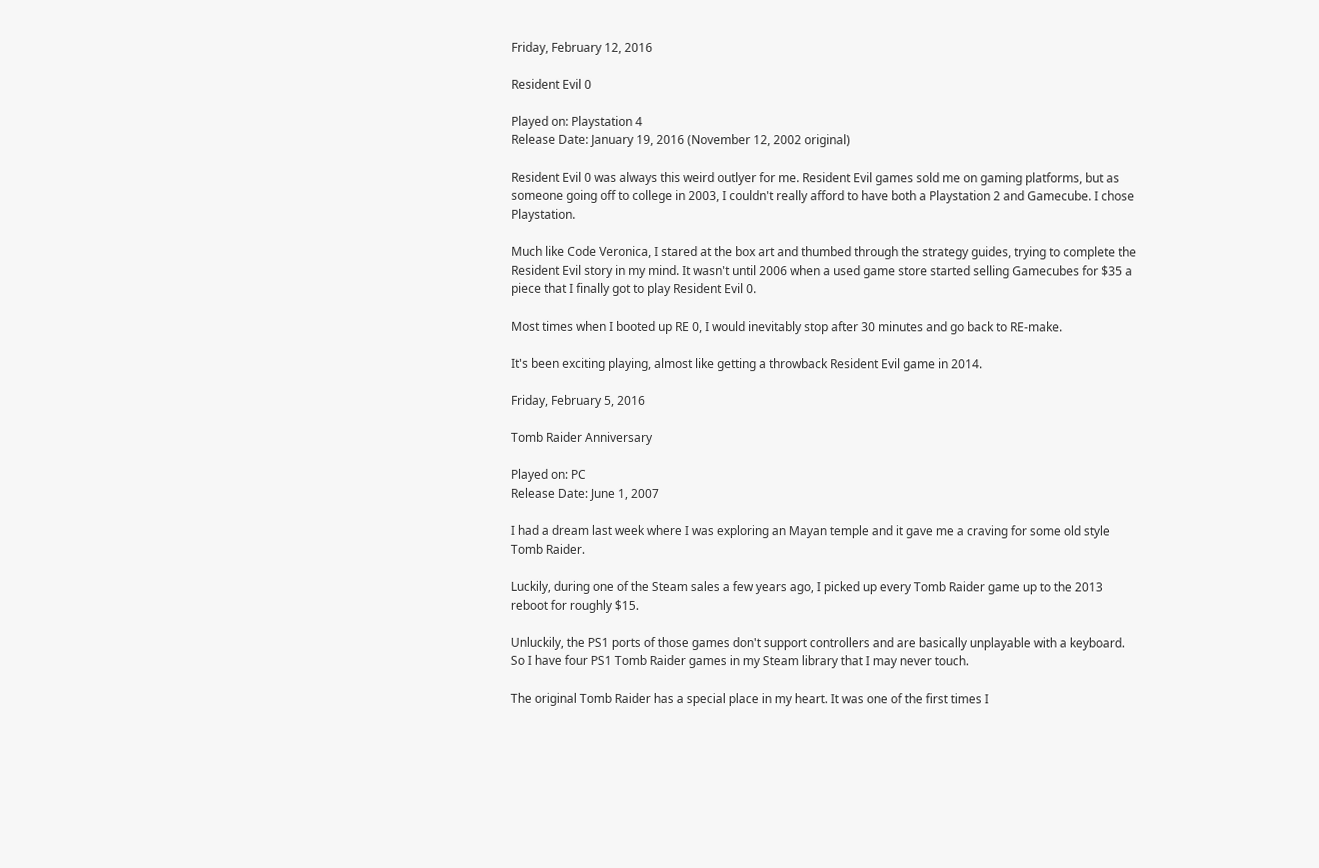Friday, February 12, 2016

Resident Evil 0

Played on: Playstation 4
Release Date: January 19, 2016 (November 12, 2002 original)

Resident Evil 0 was always this weird outlyer for me. Resident Evil games sold me on gaming platforms, but as someone going off to college in 2003, I couldn't really afford to have both a Playstation 2 and Gamecube. I chose Playstation.

Much like Code Veronica, I stared at the box art and thumbed through the strategy guides, trying to complete the Resident Evil story in my mind. It wasn't until 2006 when a used game store started selling Gamecubes for $35 a piece that I finally got to play Resident Evil 0.

Most times when I booted up RE 0, I would inevitably stop after 30 minutes and go back to RE-make.

It's been exciting playing, almost like getting a throwback Resident Evil game in 2014.

Friday, February 5, 2016

Tomb Raider Anniversary

Played on: PC
Release Date: June 1, 2007

I had a dream last week where I was exploring an Mayan temple and it gave me a craving for some old style Tomb Raider.

Luckily, during one of the Steam sales a few years ago, I picked up every Tomb Raider game up to the 2013 reboot for roughly $15.

Unluckily, the PS1 ports of those games don't support controllers and are basically unplayable with a keyboard. So I have four PS1 Tomb Raider games in my Steam library that I may never touch.

The original Tomb Raider has a special place in my heart. It was one of the first times I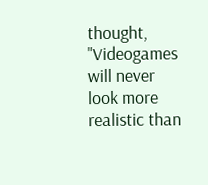thought, "Videogames will never look more realistic than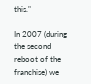this."

In 2007 (during the second reboot of the franchise) we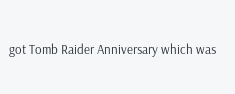got Tomb Raider Anniversary which was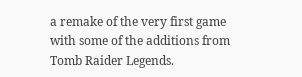a remake of the very first game with some of the additions from Tomb Raider Legends.